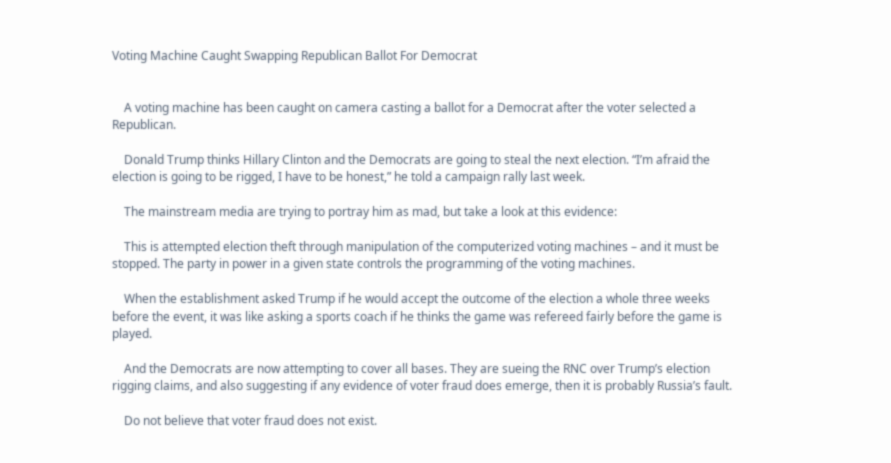Voting Machine Caught Swapping Republican Ballot For Democrat


    A voting machine has been caught on camera casting a ballot for a Democrat after the voter selected a Republican.

    Donald Trump thinks Hillary Clinton and the Democrats are going to steal the next election. “I’m afraid the election is going to be rigged, I have to be honest,” he told a campaign rally last week.

    The mainstream media are trying to portray him as mad, but take a look at this evidence:

    This is attempted election theft through manipulation of the computerized voting machines – and it must be stopped. The party in power in a given state controls the programming of the voting machines.

    When the establishment asked Trump if he would accept the outcome of the election a whole three weeks before the event, it was like asking a sports coach if he thinks the game was refereed fairly before the game is played.

    And the Democrats are now attempting to cover all bases. They are sueing the RNC over Trump’s election rigging claims, and also suggesting if any evidence of voter fraud does emerge, then it is probably Russia’s fault.

    Do not believe that voter fraud does not exist.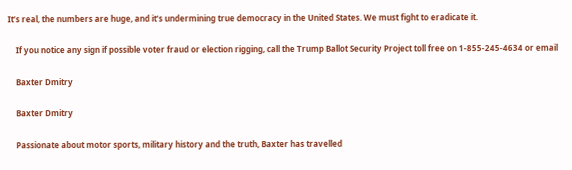It’s real, the numbers are huge, and it’s undermining true democracy in the United States. We must fight to eradicate it.

    If you notice any sign if possible voter fraud or election rigging, call the Trump Ballot Security Project toll free on 1-855-245-4634 or email

    Baxter Dmitry

    Baxter Dmitry

    Passionate about motor sports, military history and the truth, Baxter has travelled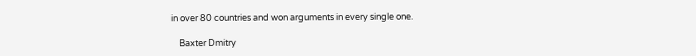in over 80 countries and won arguments in every single one.

    Baxter Dmitry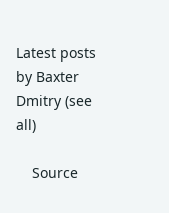Latest posts by Baxter Dmitry (see all)

    Source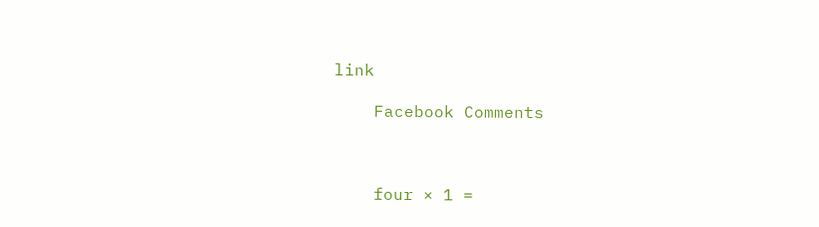link

    Facebook Comments



    four × 1 =